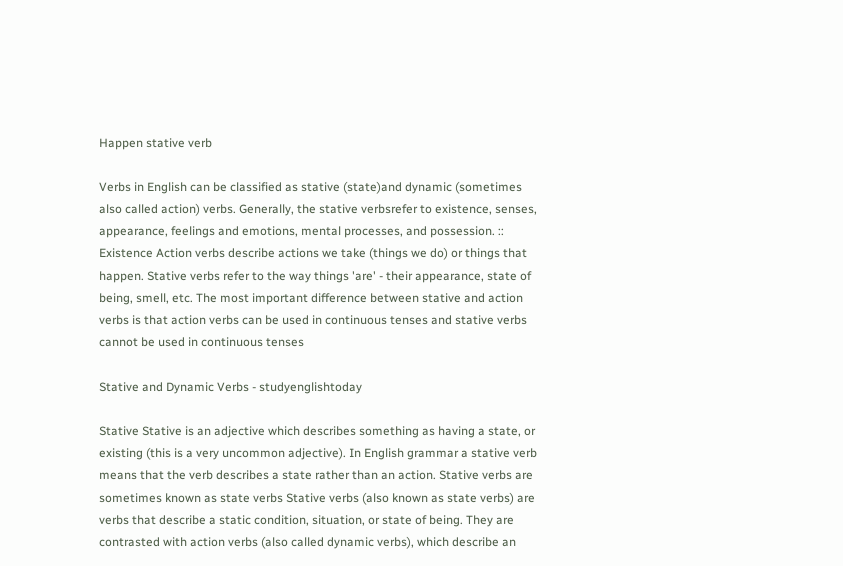Happen stative verb

Verbs in English can be classified as stative (state)and dynamic (sometimes also called action) verbs. Generally, the stative verbsrefer to existence, senses, appearance, feelings and emotions, mental processes, and possession. :: Existence Action verbs describe actions we take (things we do) or things that happen. Stative verbs refer to the way things 'are' - their appearance, state of being, smell, etc. The most important difference between stative and action verbs is that action verbs can be used in continuous tenses and stative verbs cannot be used in continuous tenses

Stative and Dynamic Verbs - studyenglishtoday

Stative Stative is an adjective which describes something as having a state, or existing (this is a very uncommon adjective). In English grammar a stative verb means that the verb describes a state rather than an action. Stative verbs are sometimes known as state verbs Stative verbs (also known as state verbs) are verbs that describe a static condition, situation, or state of being. They are contrasted with action verbs (also called dynamic verbs), which describe an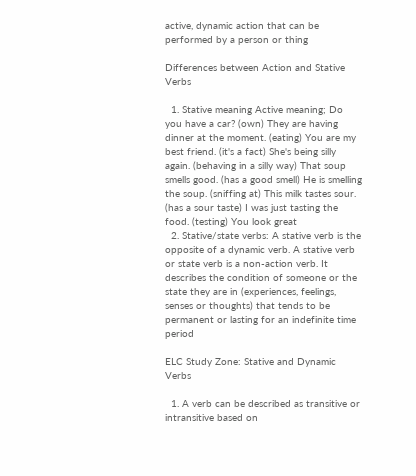active, dynamic action that can be performed by a person or thing

Differences between Action and Stative Verbs

  1. Stative meaning Active meaning; Do you have a car? (own) They are having dinner at the moment. (eating) You are my best friend. (it's a fact) She's being silly again. (behaving in a silly way) That soup smells good. (has a good smell) He is smelling the soup. (sniffing at) This milk tastes sour. (has a sour taste) I was just tasting the food. (testing) You look great
  2. Stative/state verbs: A stative verb is the opposite of a dynamic verb. A stative verb or state verb is a non-action verb. It describes the condition of someone or the state they are in (experiences, feelings, senses or thoughts) that tends to be permanent or lasting for an indefinite time period

ELC Study Zone: Stative and Dynamic Verbs

  1. A verb can be described as transitive or intransitive based on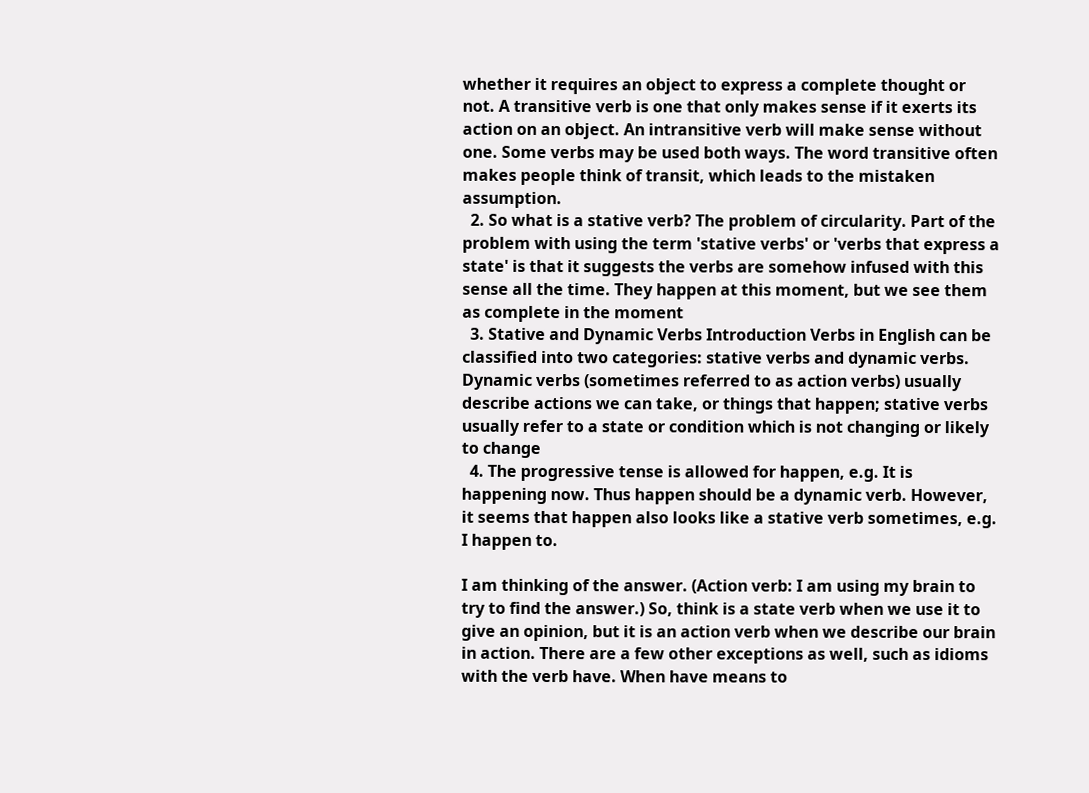whether it requires an object to express a complete thought or not. A transitive verb is one that only makes sense if it exerts its action on an object. An intransitive verb will make sense without one. Some verbs may be used both ways. The word transitive often makes people think of transit, which leads to the mistaken assumption.
  2. So what is a stative verb? The problem of circularity. Part of the problem with using the term 'stative verbs' or 'verbs that express a state' is that it suggests the verbs are somehow infused with this sense all the time. They happen at this moment, but we see them as complete in the moment
  3. Stative and Dynamic Verbs Introduction Verbs in English can be classified into two categories: stative verbs and dynamic verbs. Dynamic verbs (sometimes referred to as action verbs) usually describe actions we can take, or things that happen; stative verbs usually refer to a state or condition which is not changing or likely to change
  4. The progressive tense is allowed for happen, e.g. It is happening now. Thus happen should be a dynamic verb. However, it seems that happen also looks like a stative verb sometimes, e.g. I happen to.

I am thinking of the answer. (Action verb: I am using my brain to try to find the answer.) So, think is a state verb when we use it to give an opinion, but it is an action verb when we describe our brain in action. There are a few other exceptions as well, such as idioms with the verb have. When have means to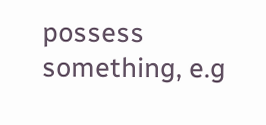possess something, e.g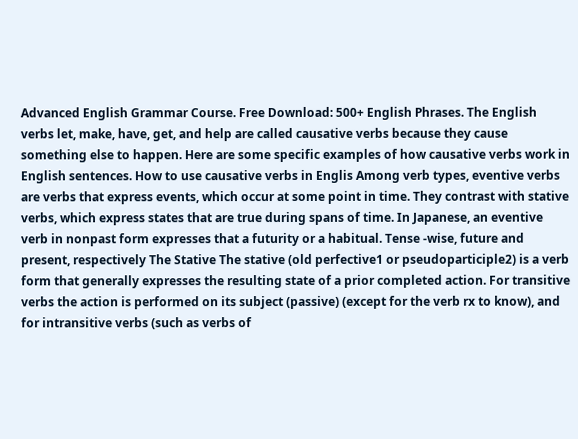Advanced English Grammar Course. Free Download: 500+ English Phrases. The English verbs let, make, have, get, and help are called causative verbs because they cause something else to happen. Here are some specific examples of how causative verbs work in English sentences. How to use causative verbs in Englis Among verb types, eventive verbs are verbs that express events, which occur at some point in time. They contrast with stative verbs, which express states that are true during spans of time. In Japanese, an eventive verb in nonpast form expresses that a futurity or a habitual. Tense -wise, future and present, respectively The Stative The stative (old perfective1 or pseudoparticiple2) is a verb form that generally expresses the resulting state of a prior completed action. For transitive verbs the action is performed on its subject (passive) (except for the verb rx to know), and for intransitive verbs (such as verbs of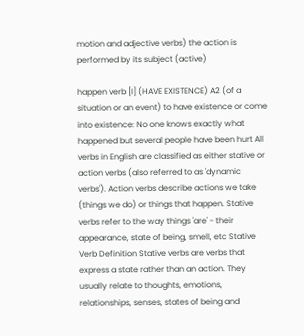motion and adjective verbs) the action is performed by its subject (active)

happen verb [I] (HAVE EXISTENCE) A2 (of a situation or an event) to have existence or come into existence: No one knows exactly what happened but several people have been hurt All verbs in English are classified as either stative or action verbs (also referred to as 'dynamic verbs'). Action verbs describe actions we take (things we do) or things that happen. Stative verbs refer to the way things 'are' - their appearance, state of being, smell, etc Stative Verb Definition Stative verbs are verbs that express a state rather than an action. They usually relate to thoughts, emotions, relationships, senses, states of being and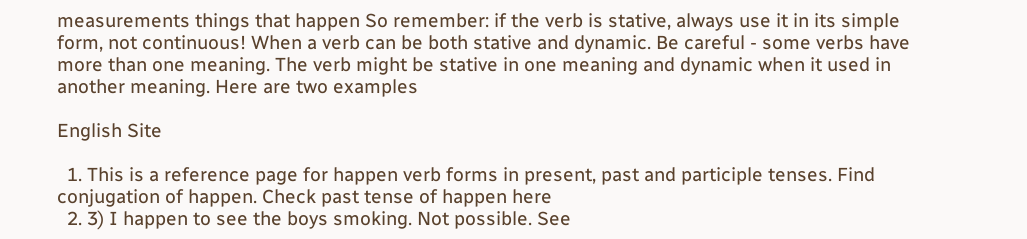measurements things that happen So remember: if the verb is stative, always use it in its simple form, not continuous! When a verb can be both stative and dynamic. Be careful - some verbs have more than one meaning. The verb might be stative in one meaning and dynamic when it used in another meaning. Here are two examples

English Site

  1. This is a reference page for happen verb forms in present, past and participle tenses. Find conjugation of happen. Check past tense of happen here
  2. 3) I happen to see the boys smoking. Not possible. See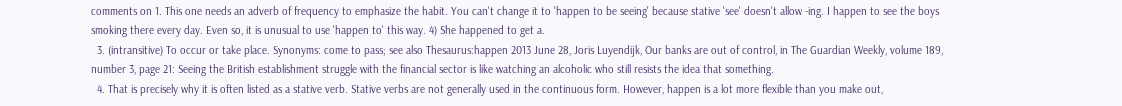comments on 1. This one needs an adverb of frequency to emphasize the habit. You can't change it to 'happen to be seeing' because stative 'see' doesn't allow -ing. I happen to see the boys smoking there every day. Even so, it is unusual to use 'happen to' this way. 4) She happened to get a.
  3. (intransitive) To occur or take place. Synonyms: come to pass; see also Thesaurus:happen 2013 June 28, Joris Luyendijk, Our banks are out of control, in The Guardian Weekly, volume 189, number 3, page 21: Seeing the British establishment struggle with the financial sector is like watching an alcoholic who still resists the idea that something.
  4. That is precisely why it is often listed as a stative verb. Stative verbs are not generally used in the continuous form. However, happen is a lot more flexible than you make out,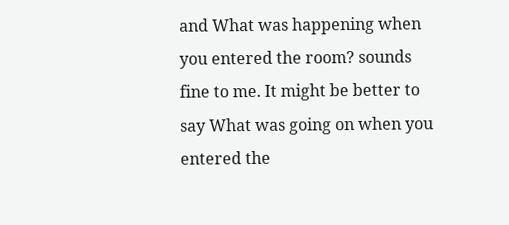and What was happening when you entered the room? sounds fine to me. It might be better to say What was going on when you entered the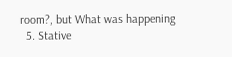room?, but What was happening
  5. Stative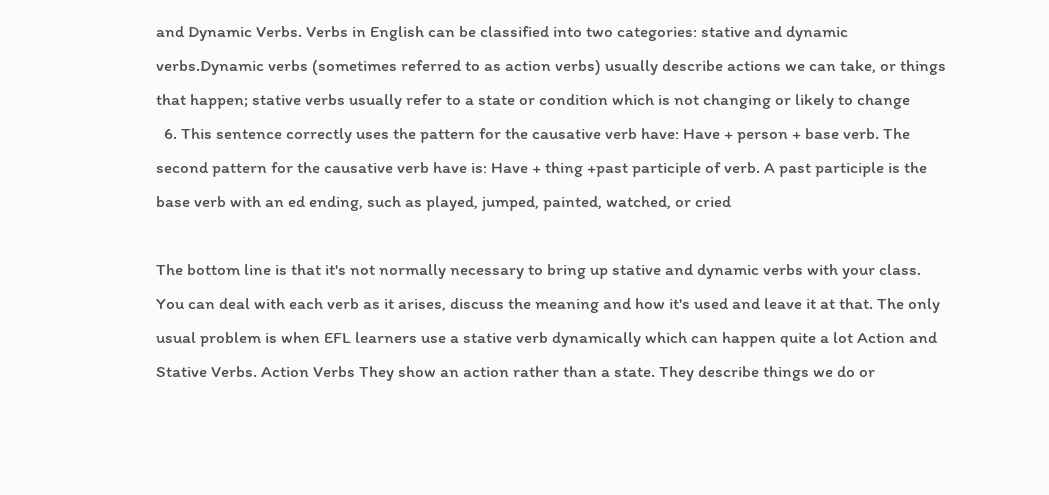and Dynamic Verbs. Verbs in English can be classified into two categories: stative and dynamic verbs.Dynamic verbs (sometimes referred to as action verbs) usually describe actions we can take, or things that happen; stative verbs usually refer to a state or condition which is not changing or likely to change
  6. This sentence correctly uses the pattern for the causative verb have: Have + person + base verb. The second pattern for the causative verb have is: Have + thing +past participle of verb. A past participle is the base verb with an ed ending, such as played, jumped, painted, watched, or cried

The bottom line is that it's not normally necessary to bring up stative and dynamic verbs with your class. You can deal with each verb as it arises, discuss the meaning and how it's used and leave it at that. The only usual problem is when EFL learners use a stative verb dynamically which can happen quite a lot Action and Stative Verbs. Action Verbs They show an action rather than a state. They describe things we do or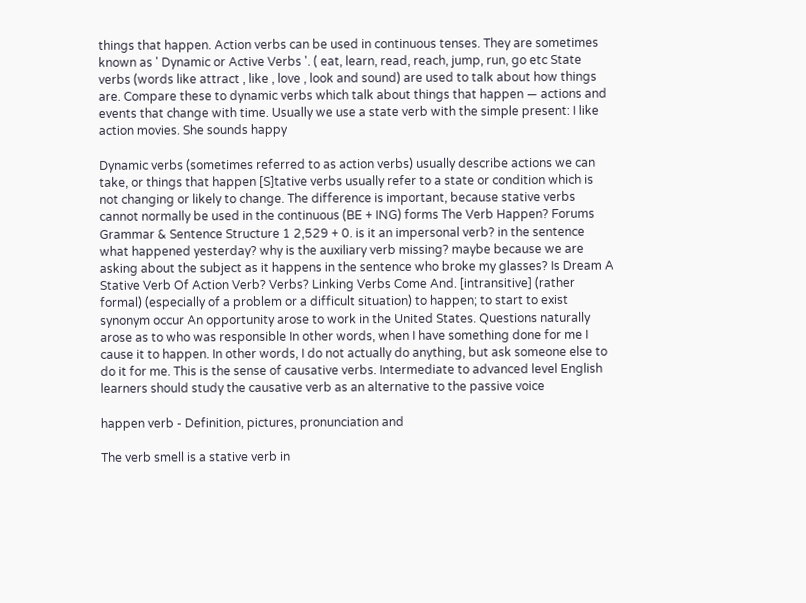things that happen. Action verbs can be used in continuous tenses. They are sometimes known as ' Dynamic or Active Verbs '. ( eat, learn, read, reach, jump, run, go etc State verbs (words like attract , like , love , look and sound) are used to talk about how things are. Compare these to dynamic verbs which talk about things that happen — actions and events that change with time. Usually we use a state verb with the simple present: I like action movies. She sounds happy

Dynamic verbs (sometimes referred to as action verbs) usually describe actions we can take, or things that happen [S]tative verbs usually refer to a state or condition which is not changing or likely to change. The difference is important, because stative verbs cannot normally be used in the continuous (BE + ING) forms The Verb Happen? Forums Grammar & Sentence Structure 1 2,529 + 0. is it an impersonal verb? in the sentence what happened yesterday? why is the auxiliary verb missing? maybe because we are asking about the subject as it happens in the sentence who broke my glasses? Is Dream A Stative Verb Of Action Verb? Verbs? Linking Verbs Come And. [intransitive] (rather formal) (especially of a problem or a difficult situation) to happen; to start to exist synonym occur An opportunity arose to work in the United States. Questions naturally arose as to who was responsible In other words, when I have something done for me I cause it to happen. In other words, I do not actually do anything, but ask someone else to do it for me. This is the sense of causative verbs. Intermediate to advanced level English learners should study the causative verb as an alternative to the passive voice

happen verb - Definition, pictures, pronunciation and

The verb smell is a stative verb in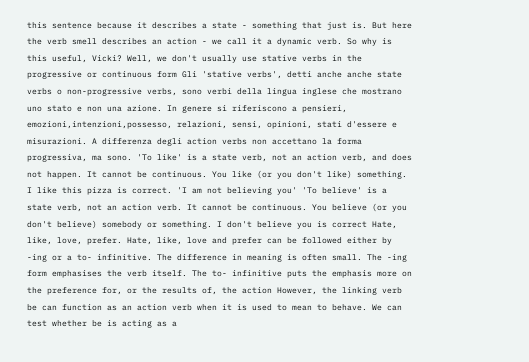this sentence because it describes a state - something that just is. But here the verb smell describes an action - we call it a dynamic verb. So why is this useful, Vicki? Well, we don't usually use stative verbs in the progressive or continuous form Gli 'stative verbs', detti anche anche state verbs o non-progressive verbs, sono verbi della lingua inglese che mostrano uno stato e non una azione. In genere si riferiscono a pensieri, emozioni,intenzioni,possesso, relazioni, sensi, opinioni, stati d'essere e misurazioni. A differenza degli action verbs non accettano la forma progressiva, ma sono. 'To like' is a state verb, not an action verb, and does not happen. It cannot be continuous. You like (or you don't like) something. I like this pizza is correct. 'I am not believing you' 'To believe' is a state verb, not an action verb. It cannot be continuous. You believe (or you don't believe) somebody or something. I don't believe you is correct Hate, like, love, prefer. Hate, like, love and prefer can be followed either by -ing or a to- infinitive. The difference in meaning is often small. The -ing form emphasises the verb itself. The to- infinitive puts the emphasis more on the preference for, or the results of, the action However, the linking verb be can function as an action verb when it is used to mean to behave. We can test whether be is acting as a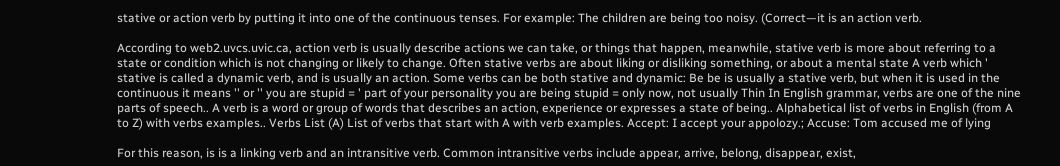stative or action verb by putting it into one of the continuous tenses. For example: The children are being too noisy. (Correct—it is an action verb.

According to web2.uvcs.uvic.ca, action verb is usually describe actions we can take, or things that happen, meanwhile, stative verb is more about referring to a state or condition which is not changing or likely to change. Often stative verbs are about liking or disliking something, or about a mental state A verb which ' stative is called a dynamic verb, and is usually an action. Some verbs can be both stative and dynamic: Be be is usually a stative verb, but when it is used in the continuous it means '' or '' you are stupid = ' part of your personality you are being stupid = only now, not usually Thin In English grammar, verbs are one of the nine parts of speech.. A verb is a word or group of words that describes an action, experience or expresses a state of being.. Alphabetical list of verbs in English (from A to Z) with verbs examples.. Verbs List (A) List of verbs that start with A with verb examples. Accept: I accept your appolozy.; Accuse: Tom accused me of lying

For this reason, is is a linking verb and an intransitive verb. Common intransitive verbs include appear, arrive, belong, disappear, exist,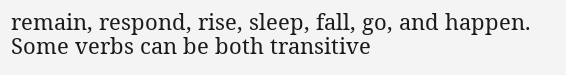remain, respond, rise, sleep, fall, go, and happen. Some verbs can be both transitive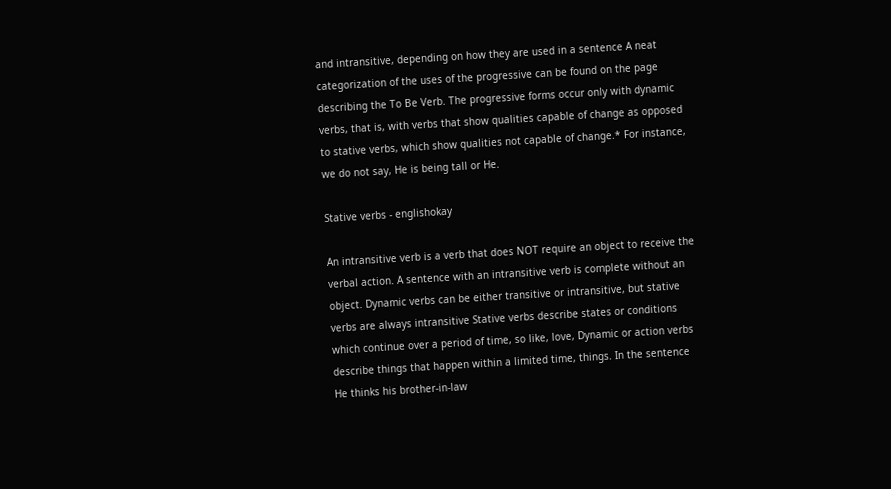and intransitive, depending on how they are used in a sentence A neat categorization of the uses of the progressive can be found on the page describing the To Be Verb. The progressive forms occur only with dynamic verbs, that is, with verbs that show qualities capable of change as opposed to stative verbs, which show qualities not capable of change.* For instance, we do not say, He is being tall or He.

Stative verbs - englishokay

An intransitive verb is a verb that does NOT require an object to receive the verbal action. A sentence with an intransitive verb is complete without an object. Dynamic verbs can be either transitive or intransitive, but stative verbs are always intransitive Stative verbs describe states or conditions which continue over a period of time, so like, love, Dynamic or action verbs describe things that happen within a limited time, things. In the sentence He thinks his brother-in-law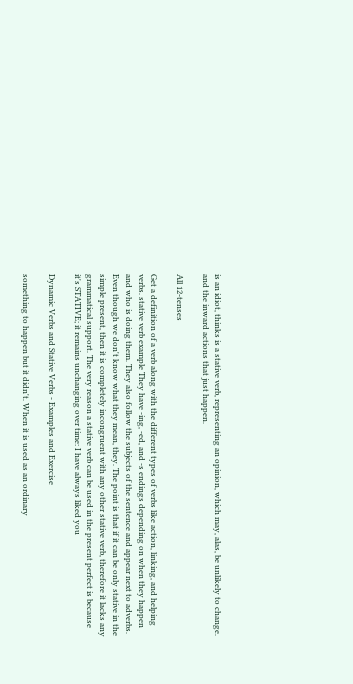is an idiot, thinks is a stative verb, representing an opinion, which may, alas, be unlikely to change. and the inward actions that just happen.

All 12-tenses

Get a definition of a verb along with the different types of verbs like action, linking, and helping verbs. stative verb example They have -ing, -ed, and -s endings depending on when they happen and who is doing them. They also follow the subjects of the sentence and appear next to adverbs. Even though we don't know what they mean, they. The point is that if it can be only stative in the simple present, then it is completely incongruent with any other stative verb, therefore it lacks any grammatical support. The very reason a stative verb can be used in the present perfect is because it's STATIVE; it remains unchanging over time: I have always liked you

Dynamic Verbs and Stative Verbs - Examples and Exercise

something to happen but it didn't. When it is used as an ordinary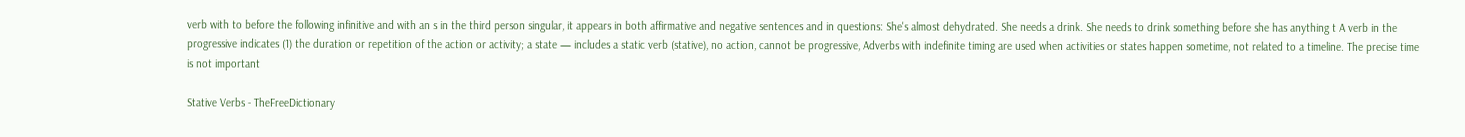verb with to before the following infinitive and with an s in the third person singular, it appears in both affirmative and negative sentences and in questions: She's almost dehydrated. She needs a drink. She needs to drink something before she has anything t A verb in the progressive indicates (1) the duration or repetition of the action or activity; a state — includes a static verb (stative), no action, cannot be progressive, Adverbs with indefinite timing are used when activities or states happen sometime, not related to a timeline. The precise time is not important

Stative Verbs - TheFreeDictionary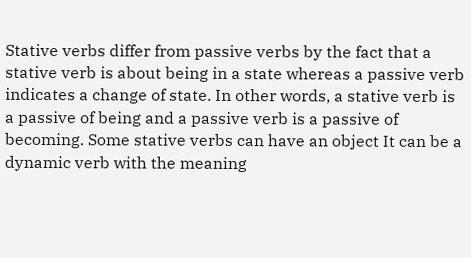Stative verbs differ from passive verbs by the fact that a stative verb is about being in a state whereas a passive verb indicates a change of state. In other words, a stative verb is a passive of being and a passive verb is a passive of becoming. Some stative verbs can have an object It can be a dynamic verb with the meaning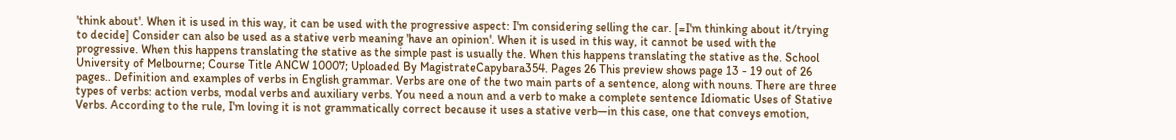'think about'. When it is used in this way, it can be used with the progressive aspect: I'm considering selling the car. [=I'm thinking about it/trying to decide] Consider can also be used as a stative verb meaning 'have an opinion'. When it is used in this way, it cannot be used with the progressive. When this happens translating the stative as the simple past is usually the. When this happens translating the stative as the. School University of Melbourne; Course Title ANCW 10007; Uploaded By MagistrateCapybara354. Pages 26 This preview shows page 13 - 19 out of 26 pages.. Definition and examples of verbs in English grammar. Verbs are one of the two main parts of a sentence, along with nouns. There are three types of verbs: action verbs, modal verbs and auxiliary verbs. You need a noun and a verb to make a complete sentence Idiomatic Uses of Stative Verbs. According to the rule, I'm loving it is not grammatically correct because it uses a stative verb—in this case, one that conveys emotion,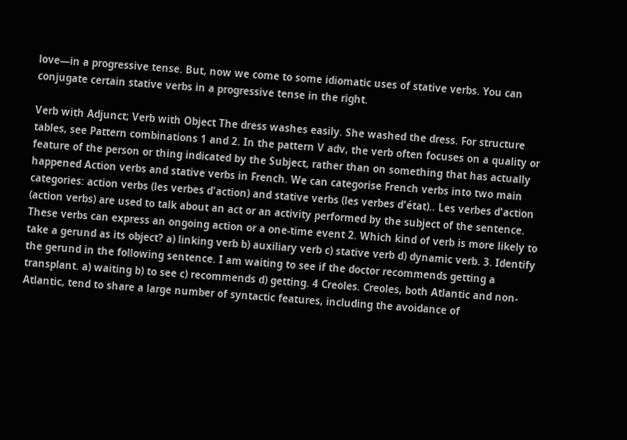love—in a progressive tense. But, now we come to some idiomatic uses of stative verbs. You can conjugate certain stative verbs in a progressive tense in the right.

Verb with Adjunct; Verb with Object The dress washes easily. She washed the dress. For structure tables, see Pattern combinations 1 and 2. In the pattern V adv, the verb often focuses on a quality or feature of the person or thing indicated by the Subject, rather than on something that has actually happened Action verbs and stative verbs in French. We can categorise French verbs into two main categories: action verbs (les verbes d'action) and stative verbs (les verbes d'état).. Les verbes d'action (action verbs) are used to talk about an act or an activity performed by the subject of the sentence. These verbs can express an ongoing action or a one-time event 2. Which kind of verb is more likely to take a gerund as its object? a) linking verb b) auxiliary verb c) stative verb d) dynamic verb. 3. Identify the gerund in the following sentence. I am waiting to see if the doctor recommends getting a transplant. a) waiting b) to see c) recommends d) getting. 4 Creoles. Creoles, both Atlantic and non-Atlantic, tend to share a large number of syntactic features, including the avoidance of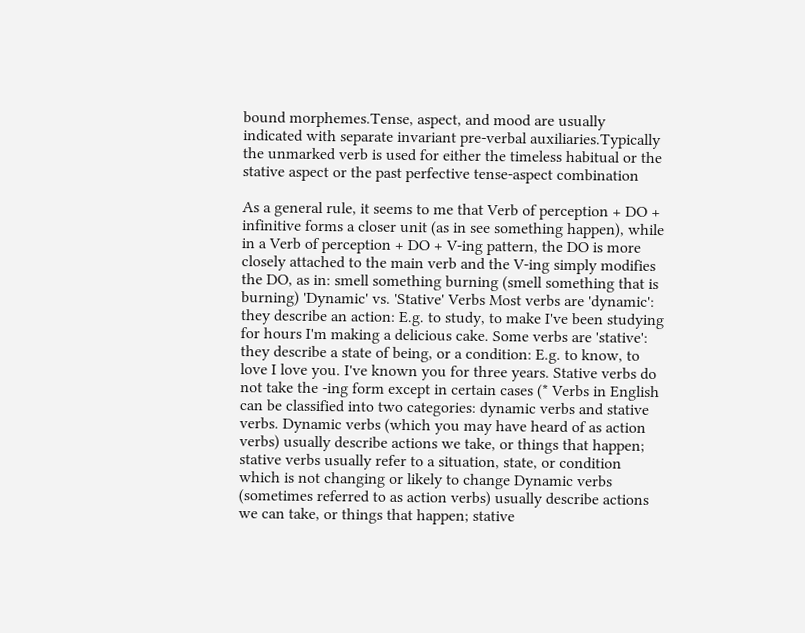bound morphemes.Tense, aspect, and mood are usually indicated with separate invariant pre-verbal auxiliaries.Typically the unmarked verb is used for either the timeless habitual or the stative aspect or the past perfective tense-aspect combination

As a general rule, it seems to me that Verb of perception + DO + infinitive forms a closer unit (as in see something happen), while in a Verb of perception + DO + V-ing pattern, the DO is more closely attached to the main verb and the V-ing simply modifies the DO, as in: smell something burning (smell something that is burning) 'Dynamic' vs. 'Stative' Verbs Most verbs are 'dynamic': they describe an action: E.g. to study, to make I've been studying for hours I'm making a delicious cake. Some verbs are 'stative': they describe a state of being, or a condition: E.g. to know, to love I love you. I've known you for three years. Stative verbs do not take the -ing form except in certain cases (* Verbs in English can be classified into two categories: dynamic verbs and stative verbs. Dynamic verbs (which you may have heard of as action verbs) usually describe actions we take, or things that happen; stative verbs usually refer to a situation, state, or condition which is not changing or likely to change Dynamic verbs (sometimes referred to as action verbs) usually describe actions we can take, or things that happen; stative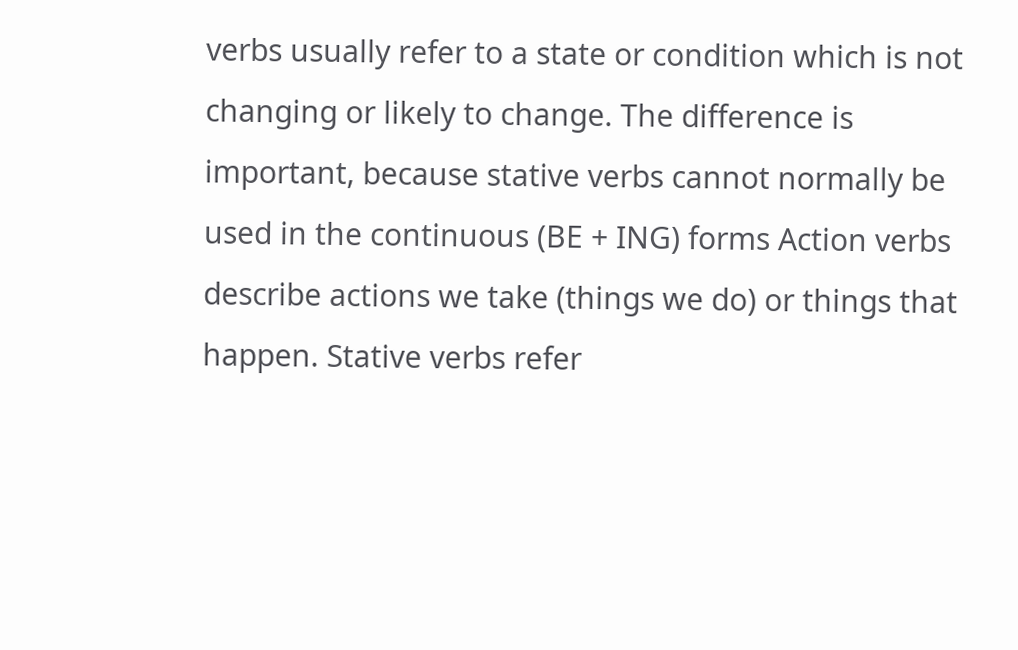verbs usually refer to a state or condition which is not changing or likely to change. The difference is important, because stative verbs cannot normally be used in the continuous (BE + ING) forms Action verbs describe actions we take (things we do) or things that happen. Stative verbs refer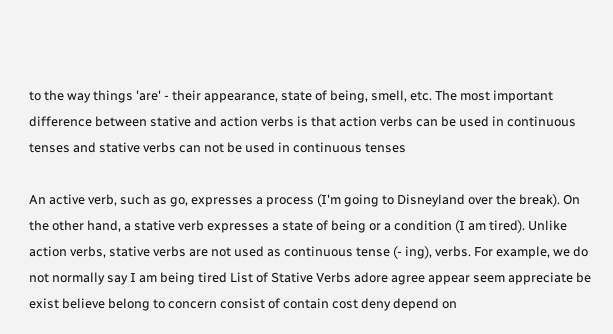to the way things 'are' - their appearance, state of being, smell, etc. The most important difference between stative and action verbs is that action verbs can be used in continuous tenses and stative verbs can not be used in continuous tenses

An active verb, such as go, expresses a process (I'm going to Disneyland over the break). On the other hand, a stative verb expresses a state of being or a condition (I am tired). Unlike action verbs, stative verbs are not used as continuous tense (- ing), verbs. For example, we do not normally say I am being tired List of Stative Verbs adore agree appear seem appreciate be exist believe belong to concern consist of contain cost deny depend on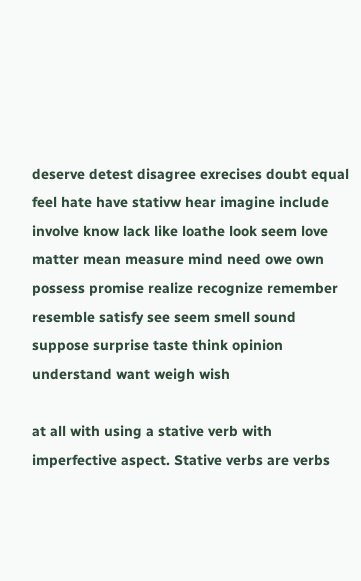deserve detest disagree exrecises doubt equal feel hate have stativw hear imagine include involve know lack like loathe look seem love matter mean measure mind need owe own possess promise realize recognize remember resemble satisfy see seem smell sound suppose surprise taste think opinion understand want weigh wish

at all with using a stative verb with imperfective aspect. Stative verbs are verbs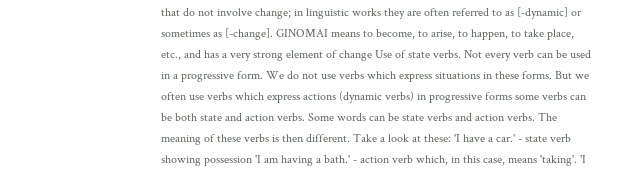that do not involve change; in linguistic works they are often referred to as [-dynamic] or sometimes as [-change]. GINOMAI means to become, to arise, to happen, to take place, etc., and has a very strong element of change Use of state verbs. Not every verb can be used in a progressive form. We do not use verbs which express situations in these forms. But we often use verbs which express actions (dynamic verbs) in progressive forms some verbs can be both state and action verbs. Some words can be state verbs and action verbs. The meaning of these verbs is then different. Take a look at these: 'I have a car.' - state verb showing possession 'I am having a bath.' - action verb which, in this case, means 'taking'. 'I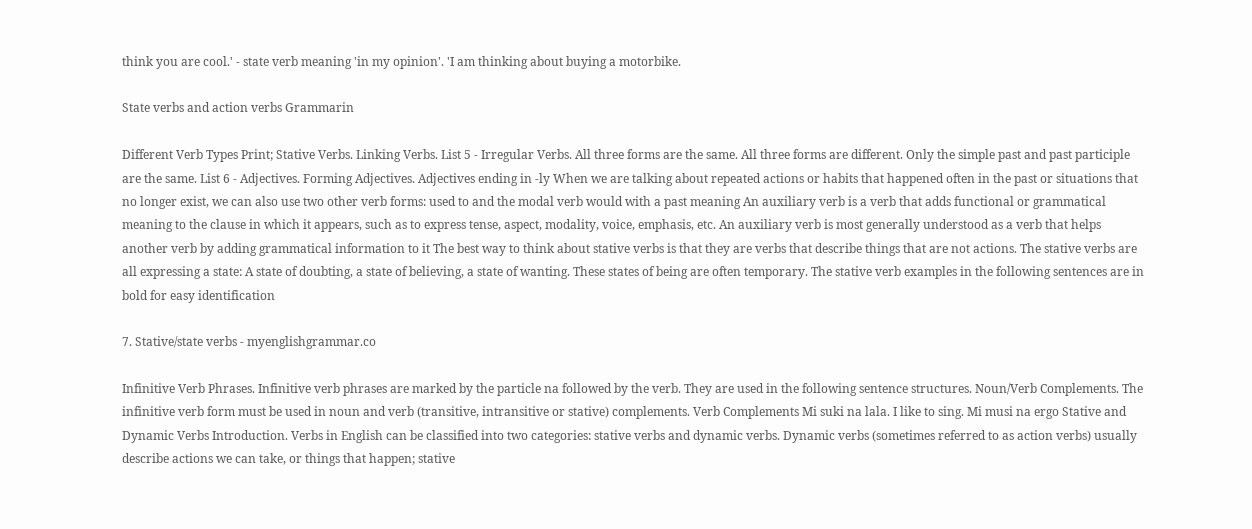think you are cool.' - state verb meaning 'in my opinion'. 'I am thinking about buying a motorbike.

State verbs and action verbs Grammarin

Different Verb Types Print; Stative Verbs. Linking Verbs. List 5 - Irregular Verbs. All three forms are the same. All three forms are different. Only the simple past and past participle are the same. List 6 - Adjectives. Forming Adjectives. Adjectives ending in -ly When we are talking about repeated actions or habits that happened often in the past or situations that no longer exist, we can also use two other verb forms: used to and the modal verb would with a past meaning An auxiliary verb is a verb that adds functional or grammatical meaning to the clause in which it appears, such as to express tense, aspect, modality, voice, emphasis, etc. An auxiliary verb is most generally understood as a verb that helps another verb by adding grammatical information to it The best way to think about stative verbs is that they are verbs that describe things that are not actions. The stative verbs are all expressing a state: A state of doubting, a state of believing, a state of wanting. These states of being are often temporary. The stative verb examples in the following sentences are in bold for easy identification

7. Stative/state verbs - myenglishgrammar.co

Infinitive Verb Phrases. Infinitive verb phrases are marked by the particle na followed by the verb. They are used in the following sentence structures. Noun/Verb Complements. The infinitive verb form must be used in noun and verb (transitive, intransitive or stative) complements. Verb Complements Mi suki na lala. I like to sing. Mi musi na ergo Stative and Dynamic Verbs Introduction. Verbs in English can be classified into two categories: stative verbs and dynamic verbs. Dynamic verbs (sometimes referred to as action verbs) usually describe actions we can take, or things that happen; stative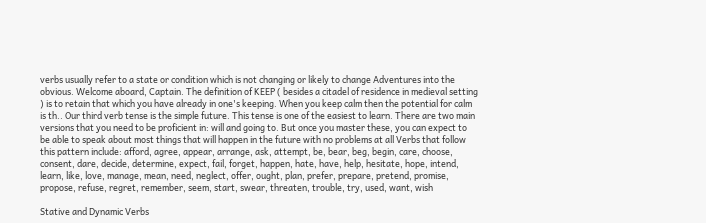verbs usually refer to a state or condition which is not changing or likely to change Adventures into the obvious. Welcome aboard, Captain. The definition of KEEP ( besides a citadel of residence in medieval setting ) is to retain that which you have already in one's keeping. When you keep calm then the potential for calm is th.. Our third verb tense is the simple future. This tense is one of the easiest to learn. There are two main versions that you need to be proficient in: will and going to. But once you master these, you can expect to be able to speak about most things that will happen in the future with no problems at all Verbs that follow this pattern include: afford, agree, appear, arrange, ask, attempt, be, bear, beg, begin, care, choose, consent, dare, decide, determine, expect, fail, forget, happen, hate, have, help, hesitate, hope, intend, learn, like, love, manage, mean, need, neglect, offer, ought, plan, prefer, prepare, pretend, promise, propose, refuse, regret, remember, seem, start, swear, threaten, trouble, try, used, want, wish

Stative and Dynamic Verbs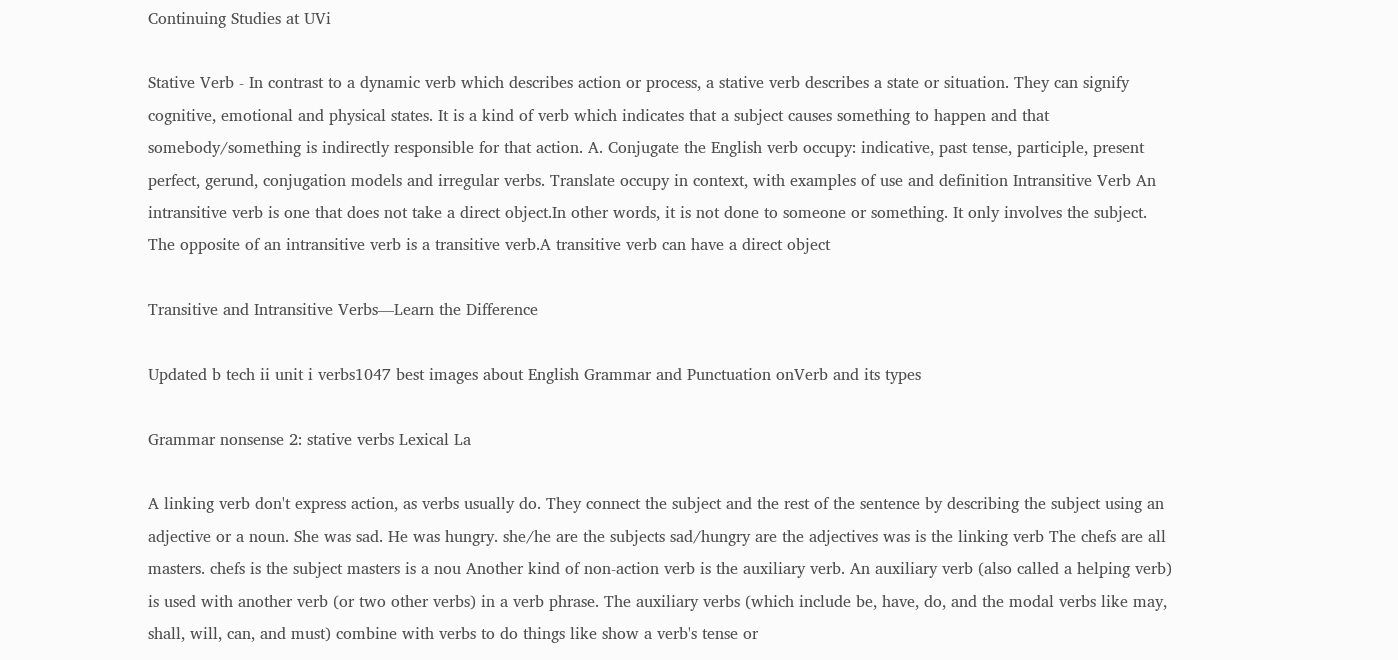Continuing Studies at UVi

Stative Verb - In contrast to a dynamic verb which describes action or process, a stative verb describes a state or situation. They can signify cognitive, emotional and physical states. It is a kind of verb which indicates that a subject causes something to happen and that somebody/something is indirectly responsible for that action. A. Conjugate the English verb occupy: indicative, past tense, participle, present perfect, gerund, conjugation models and irregular verbs. Translate occupy in context, with examples of use and definition Intransitive Verb An intransitive verb is one that does not take a direct object.In other words, it is not done to someone or something. It only involves the subject. The opposite of an intransitive verb is a transitive verb.A transitive verb can have a direct object

Transitive and Intransitive Verbs—Learn the Difference

Updated b tech ii unit i verbs1047 best images about English Grammar and Punctuation onVerb and its types

Grammar nonsense 2: stative verbs Lexical La

A linking verb don't express action, as verbs usually do. They connect the subject and the rest of the sentence by describing the subject using an adjective or a noun. She was sad. He was hungry. she/he are the subjects sad/hungry are the adjectives was is the linking verb The chefs are all masters. chefs is the subject masters is a nou Another kind of non-action verb is the auxiliary verb. An auxiliary verb (also called a helping verb) is used with another verb (or two other verbs) in a verb phrase. The auxiliary verbs (which include be, have, do, and the modal verbs like may, shall, will, can, and must) combine with verbs to do things like show a verb's tense or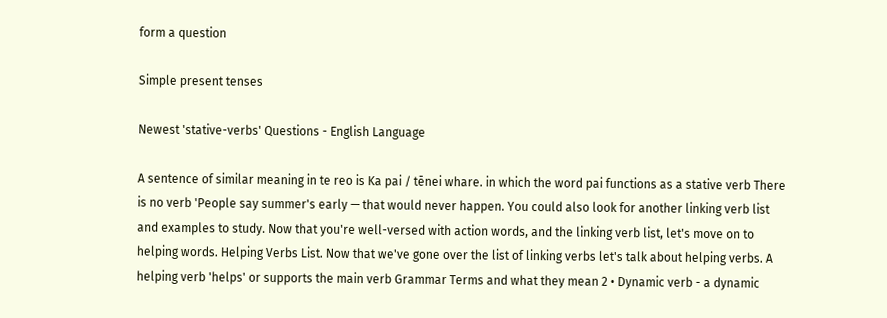form a question

Simple present tenses

Newest 'stative-verbs' Questions - English Language

A sentence of similar meaning in te reo is Ka pai / tēnei whare. in which the word pai functions as a stative verb There is no verb 'People say summer's early — that would never happen. You could also look for another linking verb list and examples to study. Now that you're well-versed with action words, and the linking verb list, let's move on to helping words. Helping Verbs List. Now that we've gone over the list of linking verbs let's talk about helping verbs. A helping verb 'helps' or supports the main verb Grammar Terms and what they mean 2 • Dynamic verb - a dynamic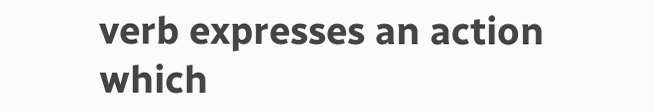verb expresses an action which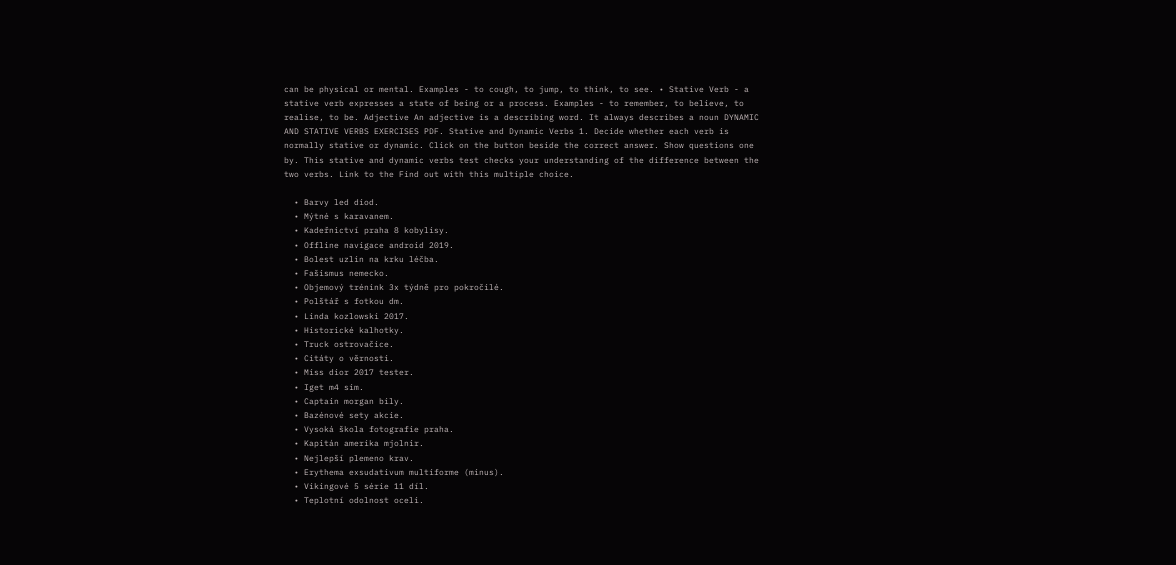can be physical or mental. Examples - to cough, to jump, to think, to see. • Stative Verb - a stative verb expresses a state of being or a process. Examples - to remember, to believe, to realise, to be. Adjective An adjective is a describing word. It always describes a noun DYNAMIC AND STATIVE VERBS EXERCISES PDF. Stative and Dynamic Verbs 1. Decide whether each verb is normally stative or dynamic. Click on the button beside the correct answer. Show questions one by. This stative and dynamic verbs test checks your understanding of the difference between the two verbs. Link to the Find out with this multiple choice.

  • Barvy led diod.
  • Mýtné s karavanem.
  • Kadeřnictví praha 8 kobylisy.
  • Offline navigace android 2019.
  • Bolest uzlin na krku léčba.
  • Fašismus nemecko.
  • Objemový trénink 3x týdně pro pokročilé.
  • Polštář s fotkou dm.
  • Linda kozlowski 2017.
  • Historické kalhotky.
  • Truck ostrovačice.
  • Citáty o věrnosti.
  • Miss dior 2017 tester.
  • Iget m4 sim.
  • Captain morgan bily.
  • Bazénové sety akcie.
  • Vysoká škola fotografie praha.
  • Kapitán amerika mjolnir.
  • Nejlepší plemeno krav.
  • Erythema exsudativum multiforme (minus).
  • Vikingové 5 série 11 díl.
  • Teplotní odolnost oceli.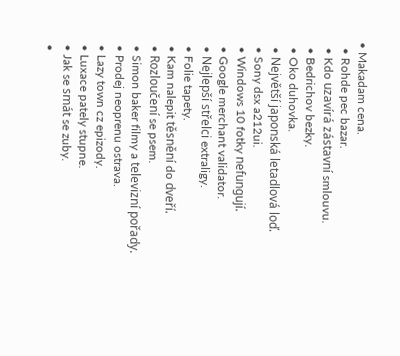• Makadam cena.
  • Rohde pec bazar.
  • Kdo uzavírá zástavní smlouvu.
  • Bedrichov bezky.
  • Oko duhovka.
  • Největší japonská letadlová loď.
  • Sony dsx a212ui.
  • Windows 10 fotky nefungují.
  • Google merchant validator.
  • Nejlepší střelci extraligy.
  • Folie tapety.
  • Kam nalepit těsnění do dveří.
  • Rozloučení se psem.
  • Simon baker filmy a televizní pořady.
  • Prodej neoprenu ostrava.
  • Lazy town cz epizody.
  • Luxace pately stupne.
  • Jak se smát se zuby.
  •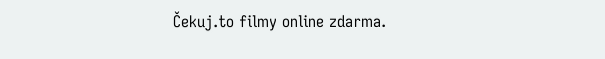Čekuj.to filmy online zdarma.